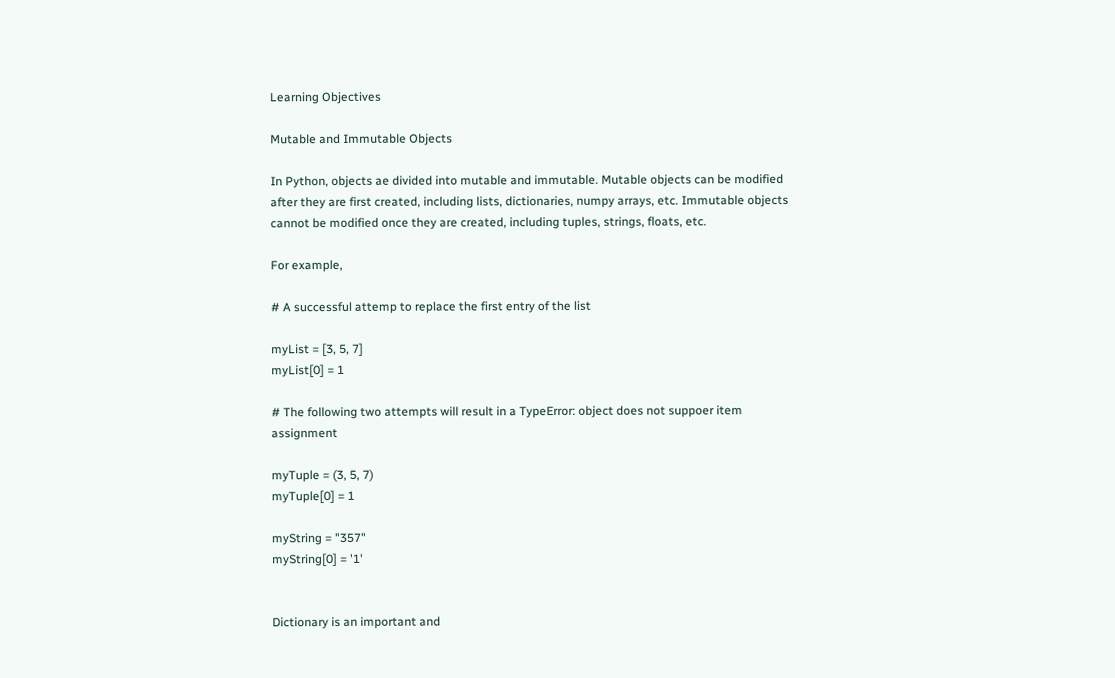Learning Objectives

Mutable and Immutable Objects

In Python, objects ae divided into mutable and immutable. Mutable objects can be modified after they are first created, including lists, dictionaries, numpy arrays, etc. Immutable objects cannot be modified once they are created, including tuples, strings, floats, etc.

For example,

# A successful attemp to replace the first entry of the list

myList = [3, 5, 7]
myList[0] = 1

# The following two attempts will result in a TypeError: object does not suppoer item assignment

myTuple = (3, 5, 7)
myTuple[0] = 1

myString = "357"
myString[0] = '1'


Dictionary is an important and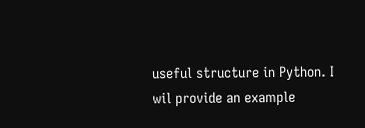useful structure in Python. I wil provide an example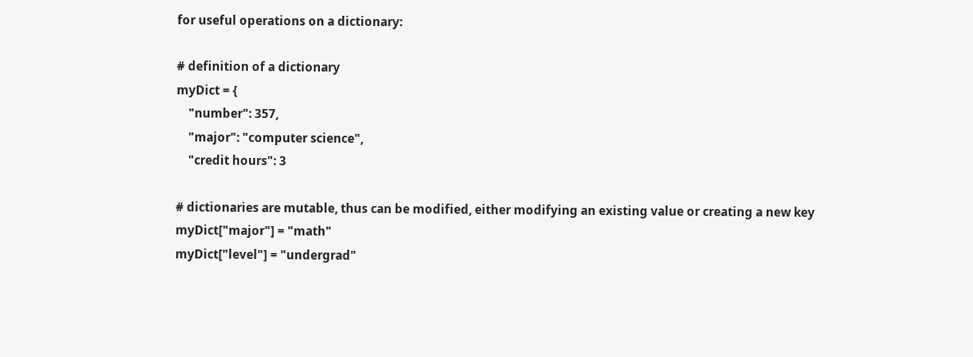for useful operations on a dictionary:

# definition of a dictionary
myDict = {
    "number": 357,
    "major": "computer science",
    "credit hours": 3

# dictionaries are mutable, thus can be modified, either modifying an existing value or creating a new key
myDict["major"] = "math"
myDict["level"] = "undergrad"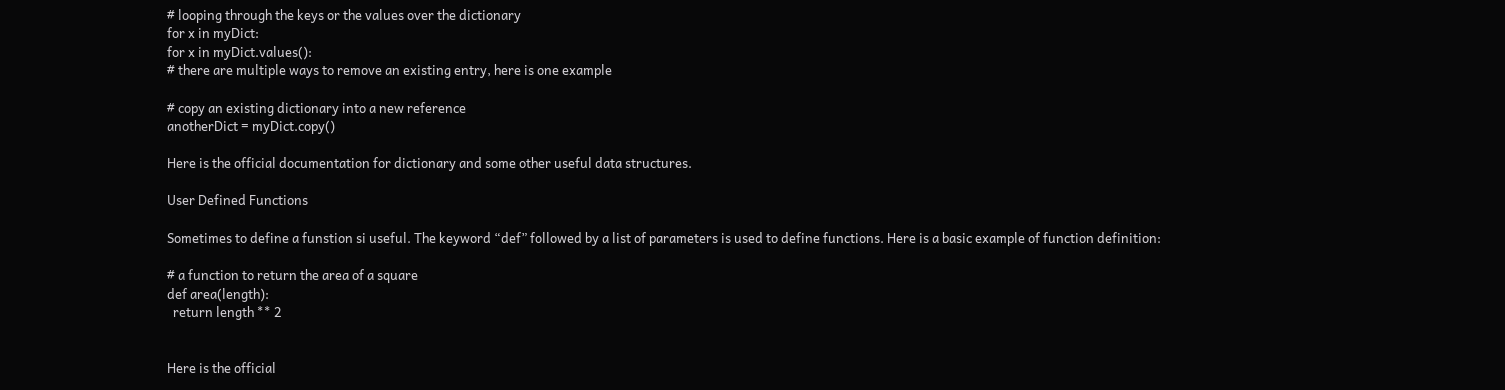# looping through the keys or the values over the dictionary
for x in myDict:
for x in myDict.values():
# there are multiple ways to remove an existing entry, here is one example

# copy an existing dictionary into a new reference
anotherDict = myDict.copy()

Here is the official documentation for dictionary and some other useful data structures.

User Defined Functions

Sometimes to define a funstion si useful. The keyword “def” followed by a list of parameters is used to define functions. Here is a basic example of function definition:

# a function to return the area of a square
def area(length):
  return length ** 2


Here is the official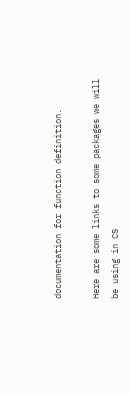documentation for function definition.

Here are some links to some packages we will be using in CS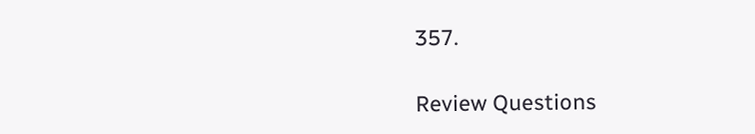357.

Review Questions